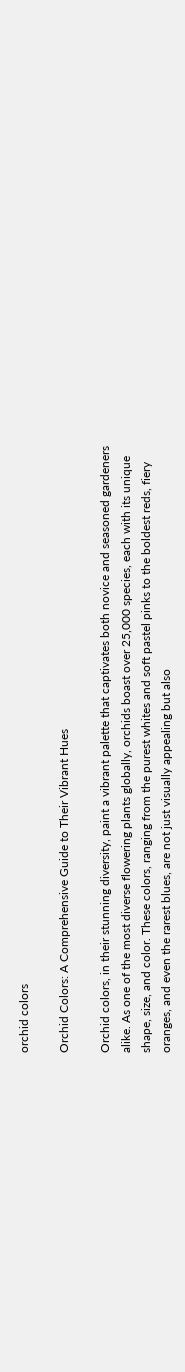orchid colors

Orchid Colors: A Comprehensive Guide to Their Vibrant Hues

Orchid colors, in their stunning diversity, paint a vibrant palette that captivates both novice and seasoned gardeners alike. As one of the most diverse flowering plants globally, orchids boast over 25,000 species, each with its unique shape, size, and color. These colors, ranging from the purest whites and soft pastel pinks to the boldest reds, fiery oranges, and even the rarest blues, are not just visually appealing but also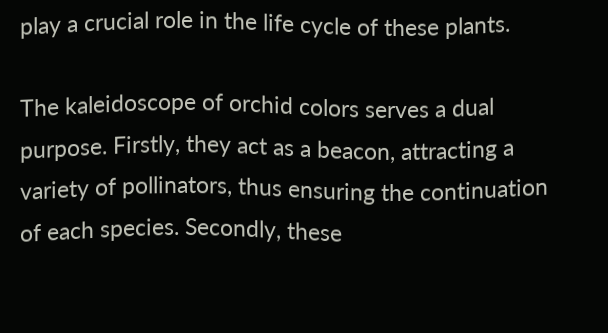play a crucial role in the life cycle of these plants.

The kaleidoscope of orchid colors serves a dual purpose. Firstly, they act as a beacon, attracting a variety of pollinators, thus ensuring the continuation of each species. Secondly, these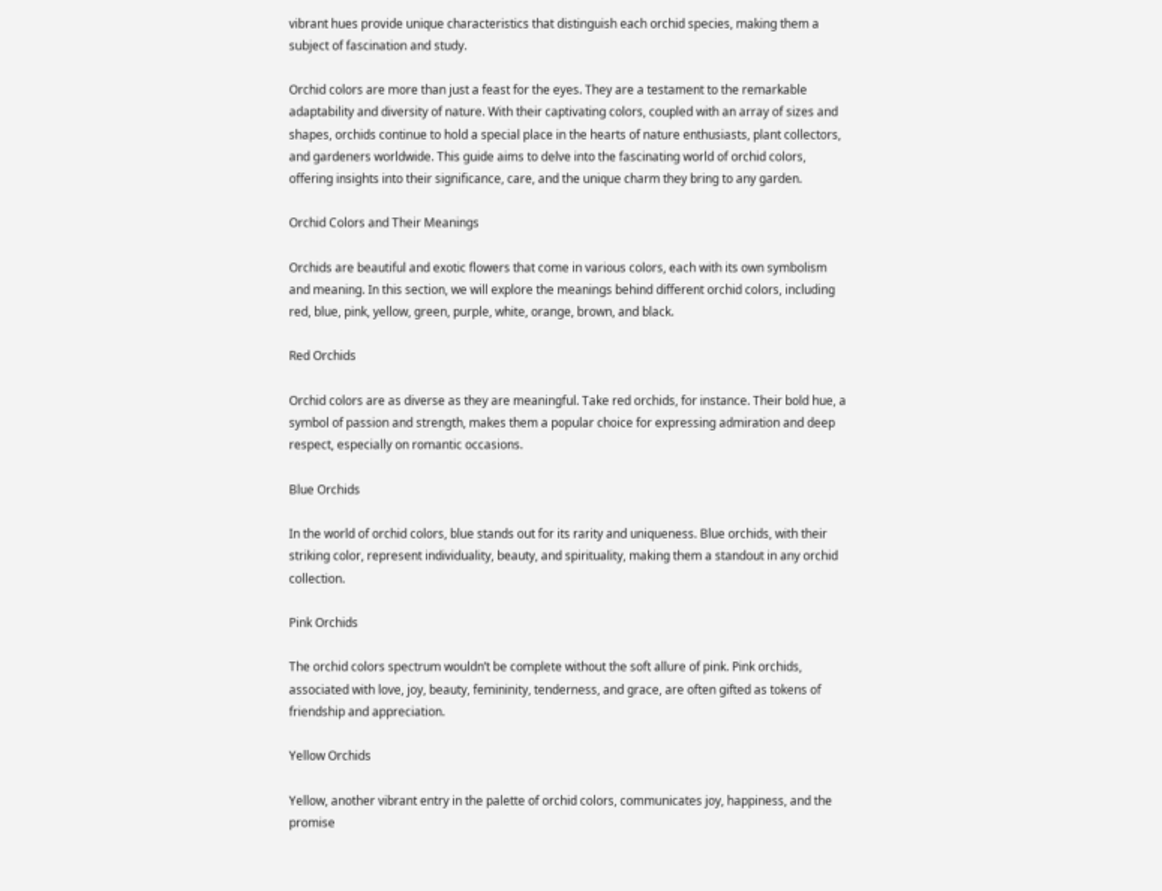vibrant hues provide unique characteristics that distinguish each orchid species, making them a subject of fascination and study.

Orchid colors are more than just a feast for the eyes. They are a testament to the remarkable adaptability and diversity of nature. With their captivating colors, coupled with an array of sizes and shapes, orchids continue to hold a special place in the hearts of nature enthusiasts, plant collectors, and gardeners worldwide. This guide aims to delve into the fascinating world of orchid colors, offering insights into their significance, care, and the unique charm they bring to any garden.

Orchid Colors and Their Meanings

Orchids are beautiful and exotic flowers that come in various colors, each with its own symbolism and meaning. In this section, we will explore the meanings behind different orchid colors, including red, blue, pink, yellow, green, purple, white, orange, brown, and black.

Red Orchids

Orchid colors are as diverse as they are meaningful. Take red orchids, for instance. Their bold hue, a symbol of passion and strength, makes them a popular choice for expressing admiration and deep respect, especially on romantic occasions.

Blue Orchids

In the world of orchid colors, blue stands out for its rarity and uniqueness. Blue orchids, with their striking color, represent individuality, beauty, and spirituality, making them a standout in any orchid collection.

Pink Orchids

The orchid colors spectrum wouldn’t be complete without the soft allure of pink. Pink orchids, associated with love, joy, beauty, femininity, tenderness, and grace, are often gifted as tokens of friendship and appreciation.

Yellow Orchids

Yellow, another vibrant entry in the palette of orchid colors, communicates joy, happiness, and the promise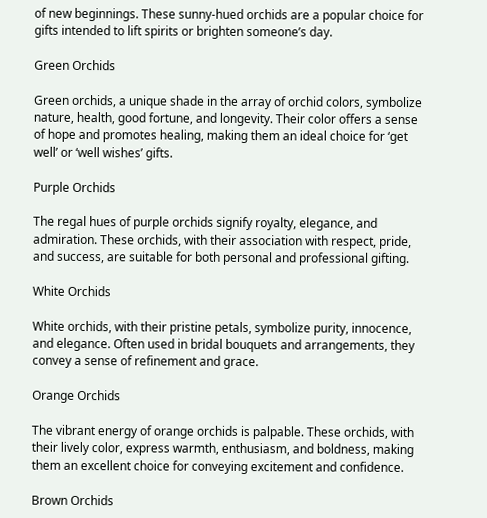of new beginnings. These sunny-hued orchids are a popular choice for gifts intended to lift spirits or brighten someone’s day.

Green Orchids

Green orchids, a unique shade in the array of orchid colors, symbolize nature, health, good fortune, and longevity. Their color offers a sense of hope and promotes healing, making them an ideal choice for ‘get well’ or ‘well wishes’ gifts.

Purple Orchids

The regal hues of purple orchids signify royalty, elegance, and admiration. These orchids, with their association with respect, pride, and success, are suitable for both personal and professional gifting.

White Orchids

White orchids, with their pristine petals, symbolize purity, innocence, and elegance. Often used in bridal bouquets and arrangements, they convey a sense of refinement and grace.

Orange Orchids

The vibrant energy of orange orchids is palpable. These orchids, with their lively color, express warmth, enthusiasm, and boldness, making them an excellent choice for conveying excitement and confidence.

Brown Orchids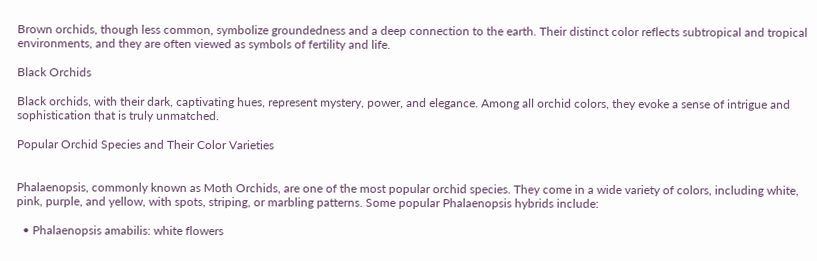Brown orchids, though less common, symbolize groundedness and a deep connection to the earth. Their distinct color reflects subtropical and tropical environments, and they are often viewed as symbols of fertility and life.

Black Orchids

Black orchids, with their dark, captivating hues, represent mystery, power, and elegance. Among all orchid colors, they evoke a sense of intrigue and sophistication that is truly unmatched.

Popular Orchid Species and Their Color Varieties


Phalaenopsis, commonly known as Moth Orchids, are one of the most popular orchid species. They come in a wide variety of colors, including white, pink, purple, and yellow, with spots, striping, or marbling patterns. Some popular Phalaenopsis hybrids include:

  • Phalaenopsis amabilis: white flowers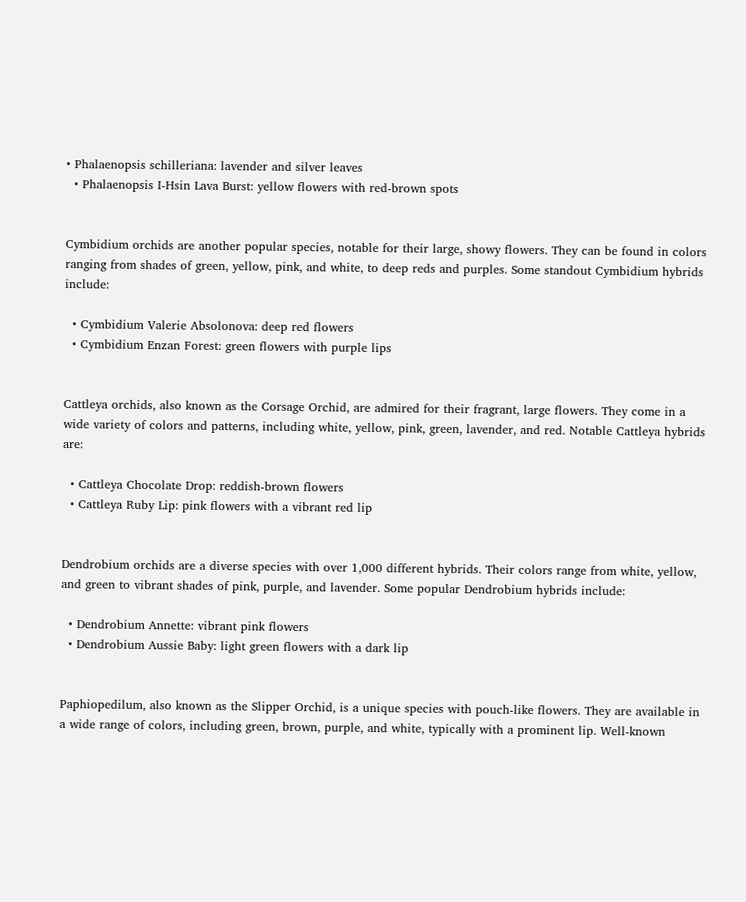• Phalaenopsis schilleriana: lavender and silver leaves
  • Phalaenopsis I-Hsin Lava Burst: yellow flowers with red-brown spots


Cymbidium orchids are another popular species, notable for their large, showy flowers. They can be found in colors ranging from shades of green, yellow, pink, and white, to deep reds and purples. Some standout Cymbidium hybrids include:

  • Cymbidium Valerie Absolonova: deep red flowers
  • Cymbidium Enzan Forest: green flowers with purple lips


Cattleya orchids, also known as the Corsage Orchid, are admired for their fragrant, large flowers. They come in a wide variety of colors and patterns, including white, yellow, pink, green, lavender, and red. Notable Cattleya hybrids are:

  • Cattleya Chocolate Drop: reddish-brown flowers
  • Cattleya Ruby Lip: pink flowers with a vibrant red lip


Dendrobium orchids are a diverse species with over 1,000 different hybrids. Their colors range from white, yellow, and green to vibrant shades of pink, purple, and lavender. Some popular Dendrobium hybrids include:

  • Dendrobium Annette: vibrant pink flowers
  • Dendrobium Aussie Baby: light green flowers with a dark lip


Paphiopedilum, also known as the Slipper Orchid, is a unique species with pouch-like flowers. They are available in a wide range of colors, including green, brown, purple, and white, typically with a prominent lip. Well-known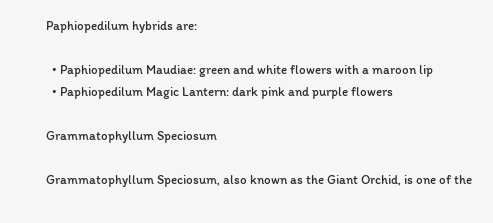Paphiopedilum hybrids are:

  • Paphiopedilum Maudiae: green and white flowers with a maroon lip
  • Paphiopedilum Magic Lantern: dark pink and purple flowers

Grammatophyllum Speciosum

Grammatophyllum Speciosum, also known as the Giant Orchid, is one of the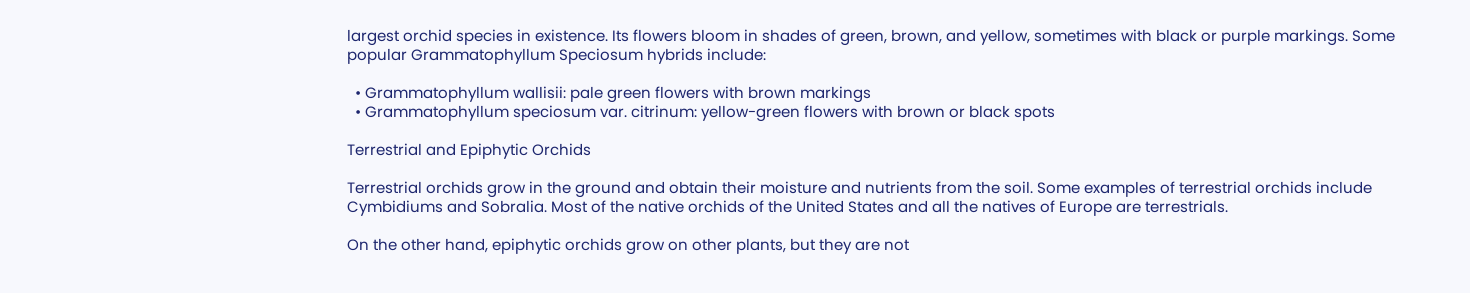largest orchid species in existence. Its flowers bloom in shades of green, brown, and yellow, sometimes with black or purple markings. Some popular Grammatophyllum Speciosum hybrids include:

  • Grammatophyllum wallisii: pale green flowers with brown markings
  • Grammatophyllum speciosum var. citrinum: yellow-green flowers with brown or black spots

Terrestrial and Epiphytic Orchids

Terrestrial orchids grow in the ground and obtain their moisture and nutrients from the soil. Some examples of terrestrial orchids include Cymbidiums and Sobralia. Most of the native orchids of the United States and all the natives of Europe are terrestrials.

On the other hand, epiphytic orchids grow on other plants, but they are not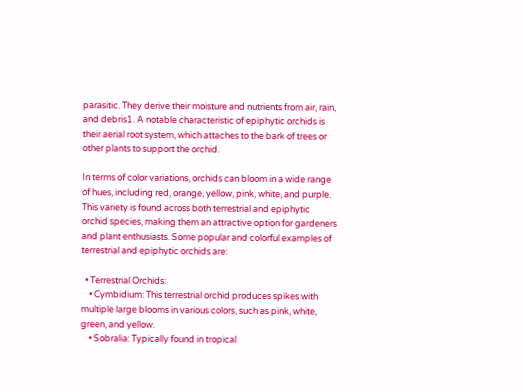parasitic. They derive their moisture and nutrients from air, rain, and debris1. A notable characteristic of epiphytic orchids is their aerial root system, which attaches to the bark of trees or other plants to support the orchid.

In terms of color variations, orchids can bloom in a wide range of hues, including red, orange, yellow, pink, white, and purple. This variety is found across both terrestrial and epiphytic orchid species, making them an attractive option for gardeners and plant enthusiasts. Some popular and colorful examples of terrestrial and epiphytic orchids are:

  • Terrestrial Orchids:
    • Cymbidium: This terrestrial orchid produces spikes with multiple large blooms in various colors, such as pink, white, green, and yellow.
    • Sobralia: Typically found in tropical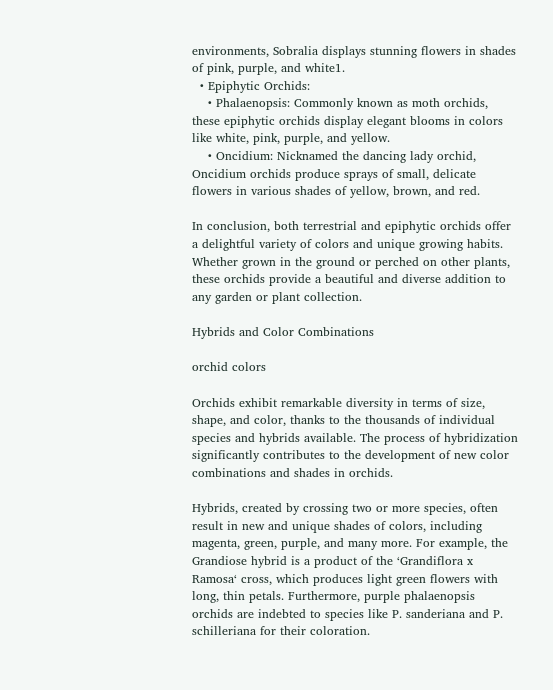environments, Sobralia displays stunning flowers in shades of pink, purple, and white1.
  • Epiphytic Orchids:
    • Phalaenopsis: Commonly known as moth orchids, these epiphytic orchids display elegant blooms in colors like white, pink, purple, and yellow.
    • Oncidium: Nicknamed the dancing lady orchid, Oncidium orchids produce sprays of small, delicate flowers in various shades of yellow, brown, and red.

In conclusion, both terrestrial and epiphytic orchids offer a delightful variety of colors and unique growing habits. Whether grown in the ground or perched on other plants, these orchids provide a beautiful and diverse addition to any garden or plant collection.

Hybrids and Color Combinations

orchid colors

Orchids exhibit remarkable diversity in terms of size, shape, and color, thanks to the thousands of individual species and hybrids available. The process of hybridization significantly contributes to the development of new color combinations and shades in orchids.

Hybrids, created by crossing two or more species, often result in new and unique shades of colors, including magenta, green, purple, and many more. For example, the Grandiose hybrid is a product of the ‘Grandiflora x Ramosa‘ cross, which produces light green flowers with long, thin petals. Furthermore, purple phalaenopsis orchids are indebted to species like P. sanderiana and P. schilleriana for their coloration.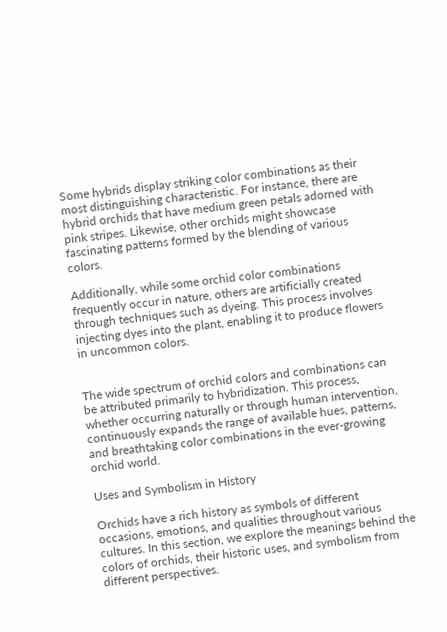Some hybrids display striking color combinations as their most distinguishing characteristic. For instance, there are hybrid orchids that have medium green petals adorned with pink stripes. Likewise, other orchids might showcase fascinating patterns formed by the blending of various colors.

Additionally, while some orchid color combinations frequently occur in nature, others are artificially created through techniques such as dyeing. This process involves injecting dyes into the plant, enabling it to produce flowers in uncommon colors.


The wide spectrum of orchid colors and combinations can be attributed primarily to hybridization. This process, whether occurring naturally or through human intervention, continuously expands the range of available hues, patterns, and breathtaking color combinations in the ever-growing orchid world.

Uses and Symbolism in History

Orchids have a rich history as symbols of different occasions, emotions, and qualities throughout various cultures. In this section, we explore the meanings behind the colors of orchids, their historic uses, and symbolism from different perspectives.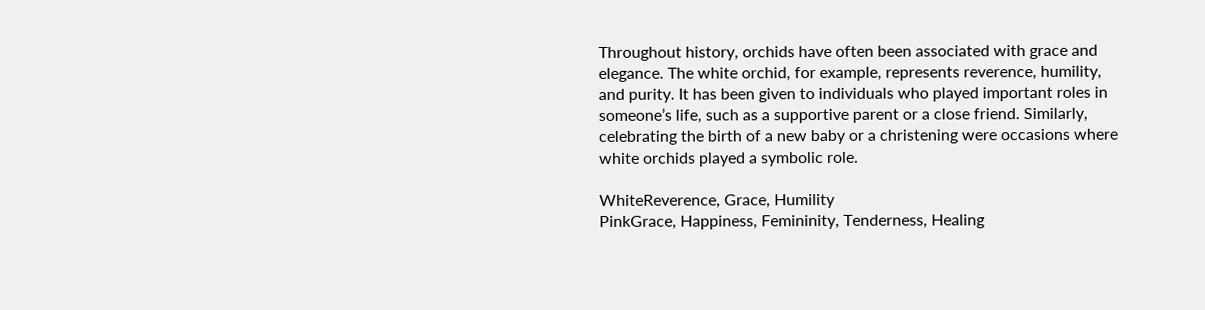Throughout history, orchids have often been associated with grace and elegance. The white orchid, for example, represents reverence, humility, and purity. It has been given to individuals who played important roles in someone’s life, such as a supportive parent or a close friend. Similarly, celebrating the birth of a new baby or a christening were occasions where white orchids played a symbolic role.

WhiteReverence, Grace, Humility
PinkGrace, Happiness, Femininity, Tenderness, Healing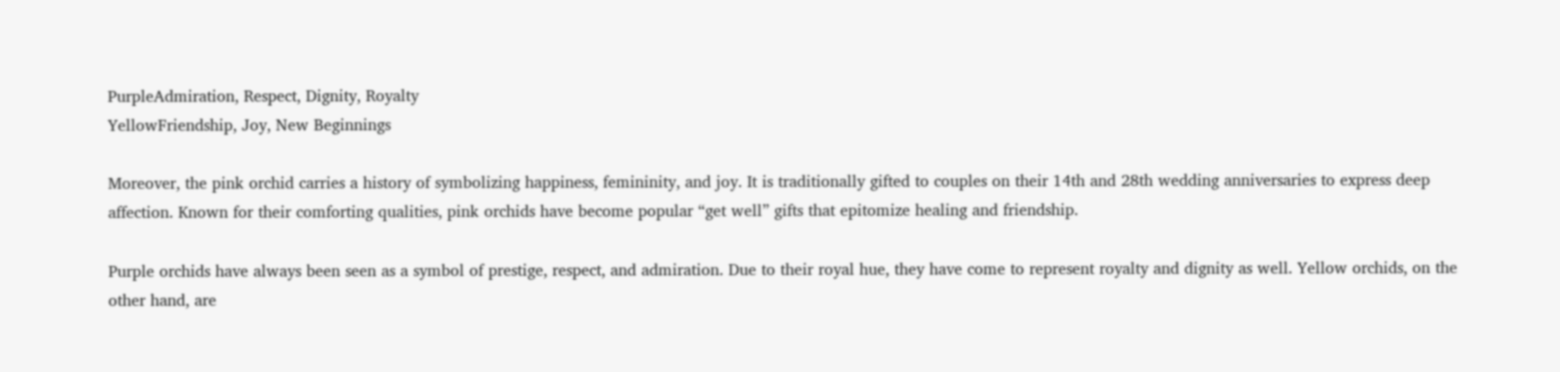PurpleAdmiration, Respect, Dignity, Royalty
YellowFriendship, Joy, New Beginnings

Moreover, the pink orchid carries a history of symbolizing happiness, femininity, and joy. It is traditionally gifted to couples on their 14th and 28th wedding anniversaries to express deep affection. Known for their comforting qualities, pink orchids have become popular “get well” gifts that epitomize healing and friendship.

Purple orchids have always been seen as a symbol of prestige, respect, and admiration. Due to their royal hue, they have come to represent royalty and dignity as well. Yellow orchids, on the other hand, are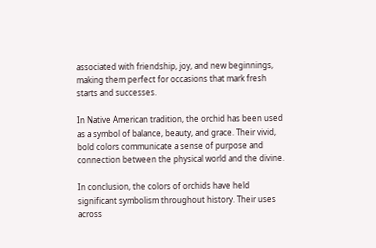associated with friendship, joy, and new beginnings, making them perfect for occasions that mark fresh starts and successes.

In Native American tradition, the orchid has been used as a symbol of balance, beauty, and grace. Their vivid, bold colors communicate a sense of purpose and connection between the physical world and the divine.

In conclusion, the colors of orchids have held significant symbolism throughout history. Their uses across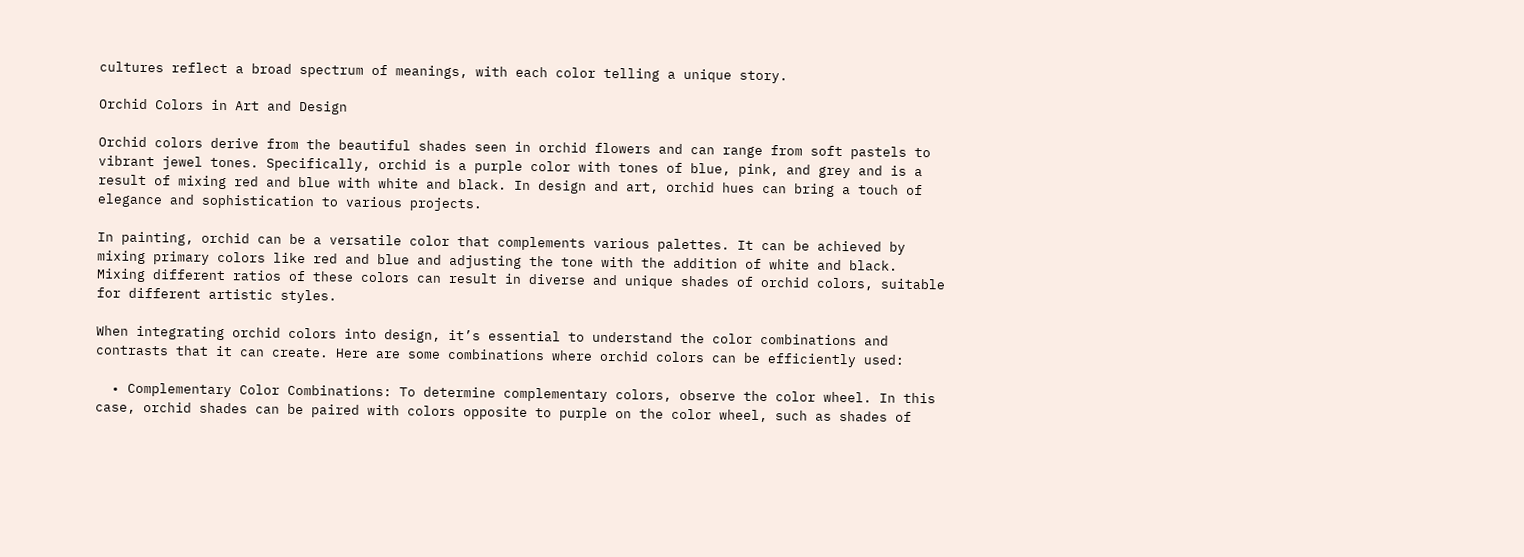cultures reflect a broad spectrum of meanings, with each color telling a unique story.

Orchid Colors in Art and Design

Orchid colors derive from the beautiful shades seen in orchid flowers and can range from soft pastels to vibrant jewel tones. Specifically, orchid is a purple color with tones of blue, pink, and grey and is a result of mixing red and blue with white and black. In design and art, orchid hues can bring a touch of elegance and sophistication to various projects.

In painting, orchid can be a versatile color that complements various palettes. It can be achieved by mixing primary colors like red and blue and adjusting the tone with the addition of white and black. Mixing different ratios of these colors can result in diverse and unique shades of orchid colors, suitable for different artistic styles.

When integrating orchid colors into design, it’s essential to understand the color combinations and contrasts that it can create. Here are some combinations where orchid colors can be efficiently used:

  • Complementary Color Combinations: To determine complementary colors, observe the color wheel. In this case, orchid shades can be paired with colors opposite to purple on the color wheel, such as shades of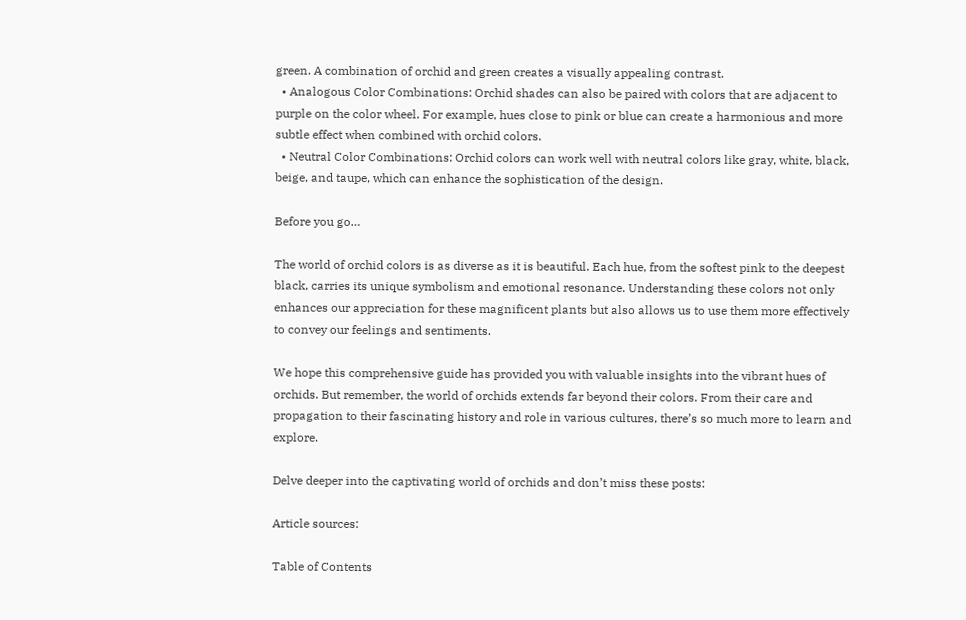green. A combination of orchid and green creates a visually appealing contrast.
  • Analogous Color Combinations: Orchid shades can also be paired with colors that are adjacent to purple on the color wheel. For example, hues close to pink or blue can create a harmonious and more subtle effect when combined with orchid colors.
  • Neutral Color Combinations: Orchid colors can work well with neutral colors like gray, white, black, beige, and taupe, which can enhance the sophistication of the design.

Before you go…

The world of orchid colors is as diverse as it is beautiful. Each hue, from the softest pink to the deepest black, carries its unique symbolism and emotional resonance. Understanding these colors not only enhances our appreciation for these magnificent plants but also allows us to use them more effectively to convey our feelings and sentiments.

We hope this comprehensive guide has provided you with valuable insights into the vibrant hues of orchids. But remember, the world of orchids extends far beyond their colors. From their care and propagation to their fascinating history and role in various cultures, there’s so much more to learn and explore.

Delve deeper into the captivating world of orchids and don’t miss these posts:

Article sources:

Table of Contents